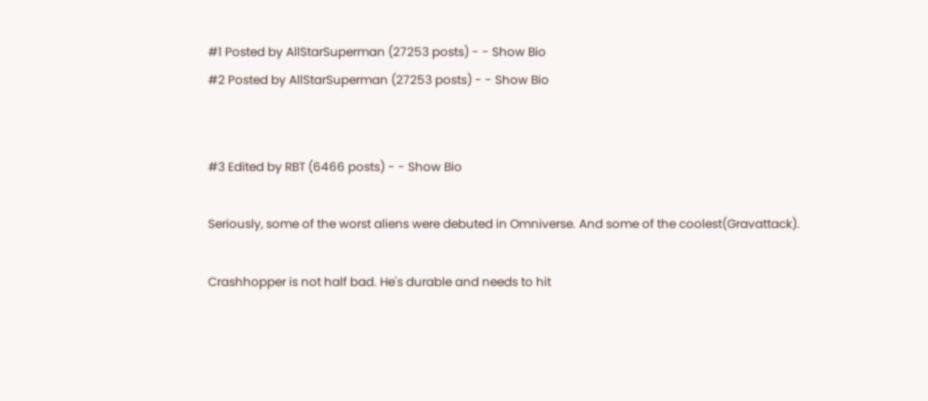#1 Posted by AllStarSuperman (27253 posts) - - Show Bio
#2 Posted by AllStarSuperman (27253 posts) - - Show Bio


#3 Edited by RBT (6466 posts) - - Show Bio

Seriously, some of the worst aliens were debuted in Omniverse. And some of the coolest(Gravattack).

Crashhopper is not half bad. He's durable and needs to hit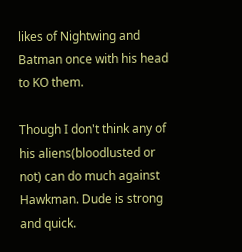likes of Nightwing and Batman once with his head to KO them.

Though I don't think any of his aliens(bloodlusted or not) can do much against Hawkman. Dude is strong and quick.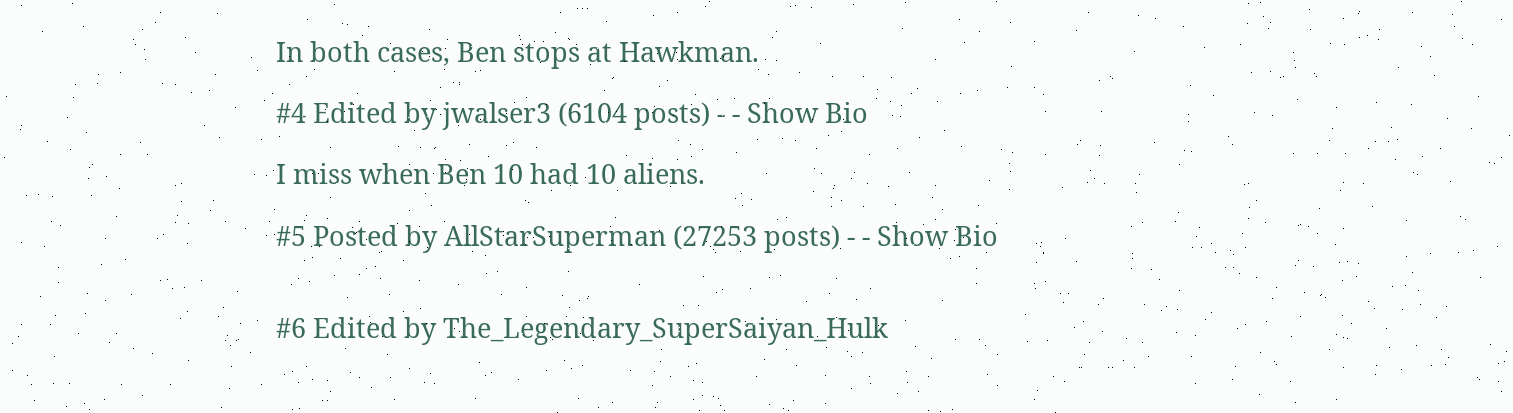In both cases, Ben stops at Hawkman.

#4 Edited by jwalser3 (6104 posts) - - Show Bio

I miss when Ben 10 had 10 aliens.

#5 Posted by AllStarSuperman (27253 posts) - - Show Bio


#6 Edited by The_Legendary_SuperSaiyan_Hulk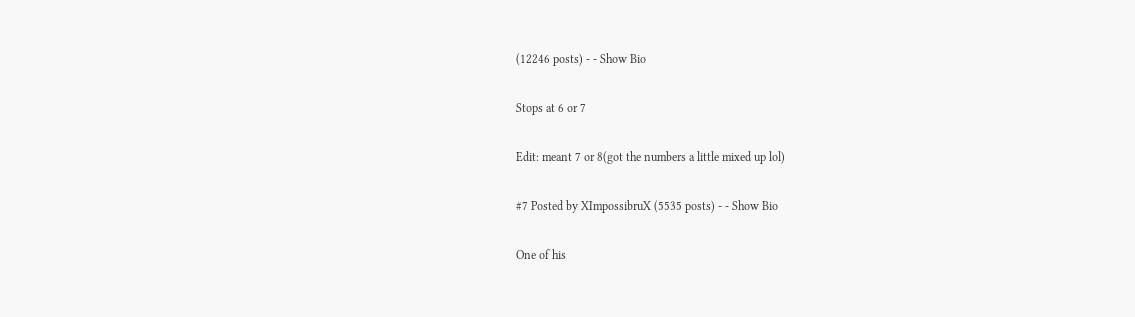(12246 posts) - - Show Bio

Stops at 6 or 7

Edit: meant 7 or 8(got the numbers a little mixed up lol)

#7 Posted by XImpossibruX (5535 posts) - - Show Bio

One of his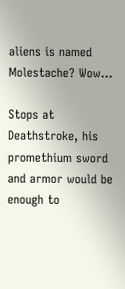aliens is named Molestache? Wow...

Stops at Deathstroke, his promethium sword and armor would be enough to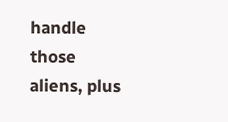handle those aliens, plus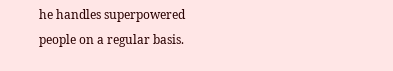he handles superpowered people on a regular basis.